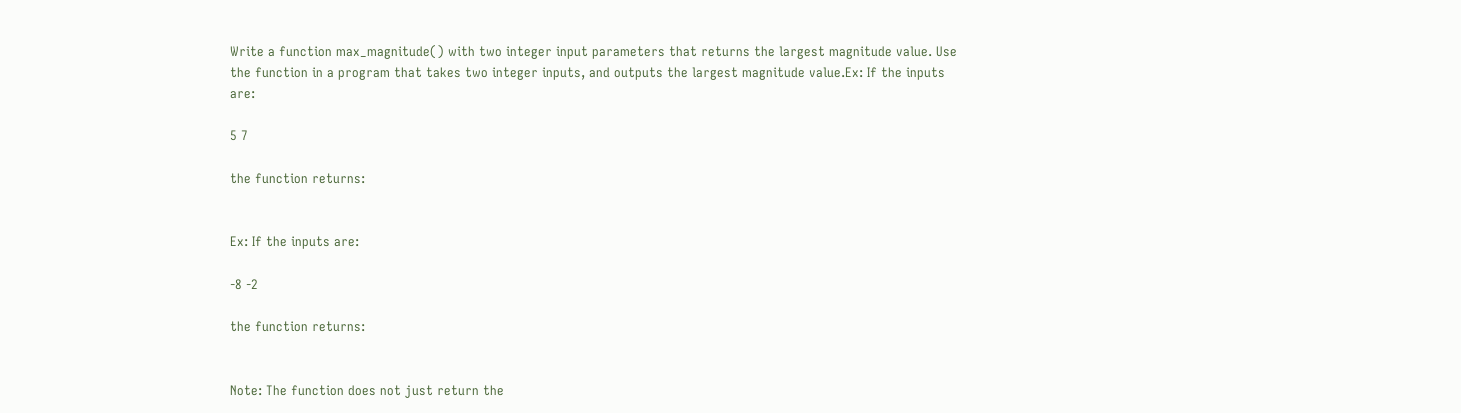Write a function max_magnitude() with two integer input parameters that returns the largest magnitude value. Use the function in a program that takes two integer inputs, and outputs the largest magnitude value.Ex: If the inputs are:

5 7

the function returns:


Ex: If the inputs are:

-8 -2

the function returns:


Note: The function does not just return the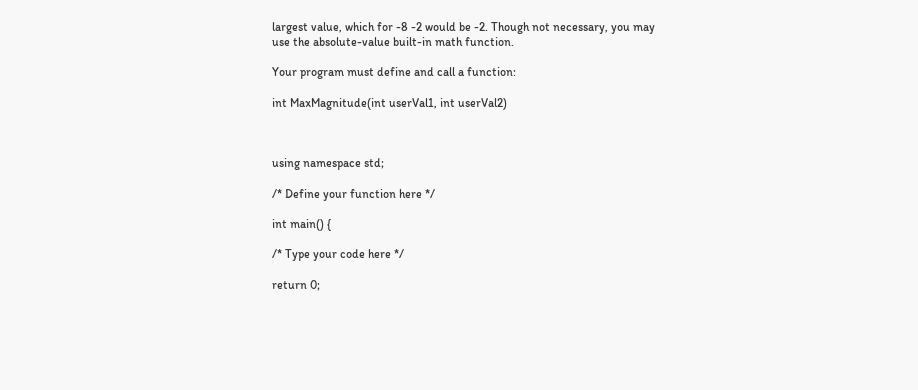largest value, which for -8 -2 would be -2. Though not necessary, you may use the absolute-value built-in math function.

Your program must define and call a function:

int MaxMagnitude(int userVal1, int userVal2)



using namespace std;

/* Define your function here */

int main() {

/* Type your code here */

return 0;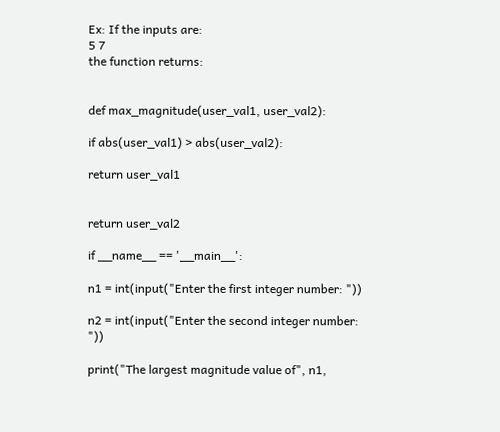Ex: If the inputs are:
5 7
the function returns:


def max_magnitude(user_val1, user_val2):

if abs(user_val1) > abs(user_val2):

return user_val1


return user_val2

if __name__ == '__main__':

n1 = int(input("Enter the first integer number: "))

n2 = int(input("Enter the second integer number: "))

print("The largest magnitude value of", n1,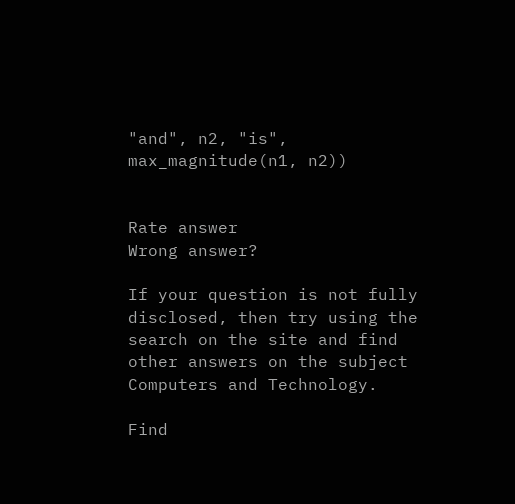"and", n2, "is", max_magnitude(n1, n2))


Rate answer
Wrong answer?

If your question is not fully disclosed, then try using the search on the site and find other answers on the subject Computers and Technology.

Find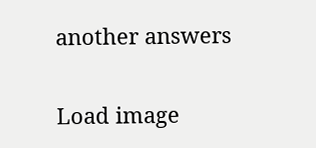another answers

Load image